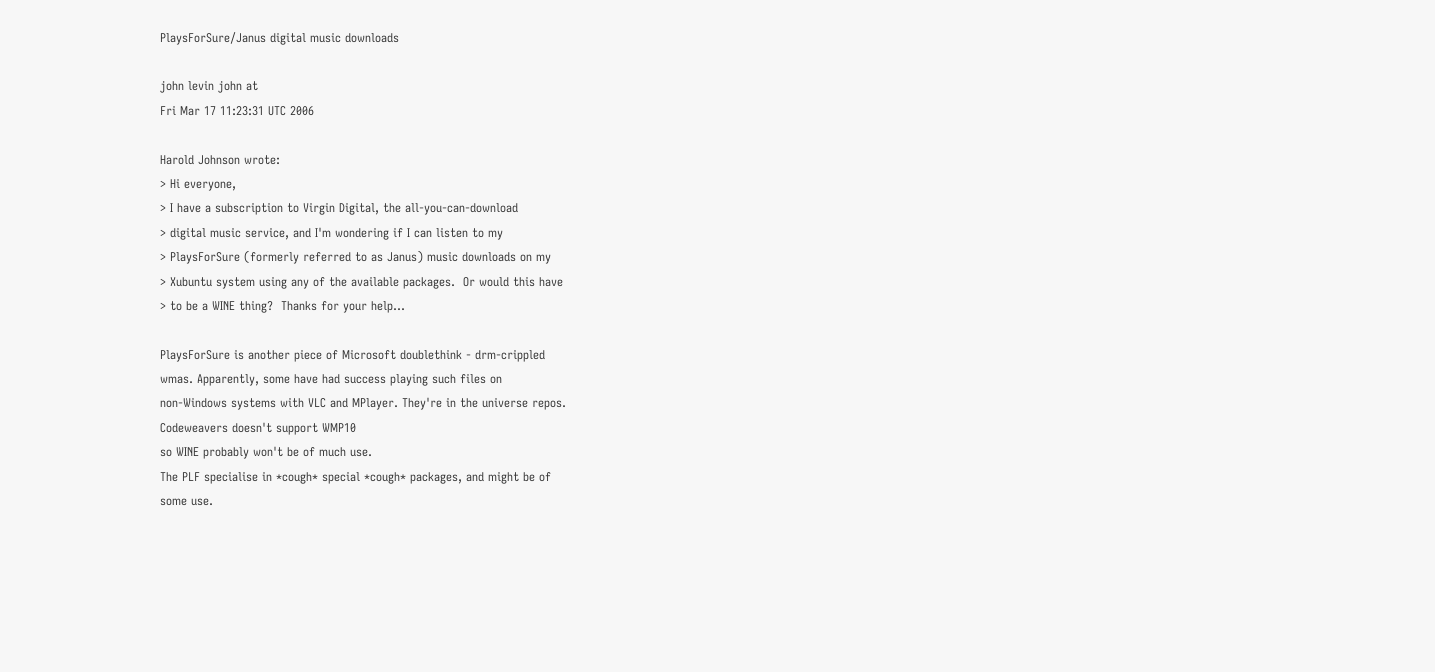PlaysForSure/Janus digital music downloads

john levin john at
Fri Mar 17 11:23:31 UTC 2006

Harold Johnson wrote:
> Hi everyone,
> I have a subscription to Virgin Digital, the all-you-can-download
> digital music service, and I'm wondering if I can listen to my
> PlaysForSure (formerly referred to as Janus) music downloads on my
> Xubuntu system using any of the available packages.  Or would this have
> to be a WINE thing?  Thanks for your help...

PlaysForSure is another piece of Microsoft doublethink - drm-crippled
wmas. Apparently, some have had success playing such files on
non-Windows systems with VLC and MPlayer. They're in the universe repos.
Codeweavers doesn't support WMP10
so WINE probably won't be of much use.
The PLF specialise in *cough* special *cough* packages, and might be of
some use.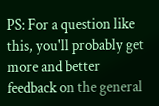PS: For a question like this, you'll probably get more and better
feedback on the general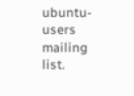ubuntu-users mailing list.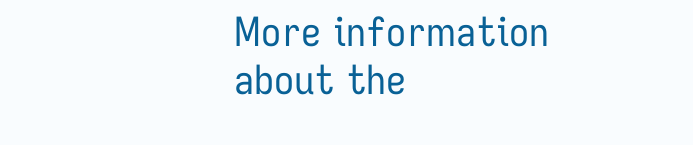More information about the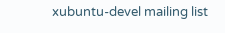xubuntu-devel mailing list